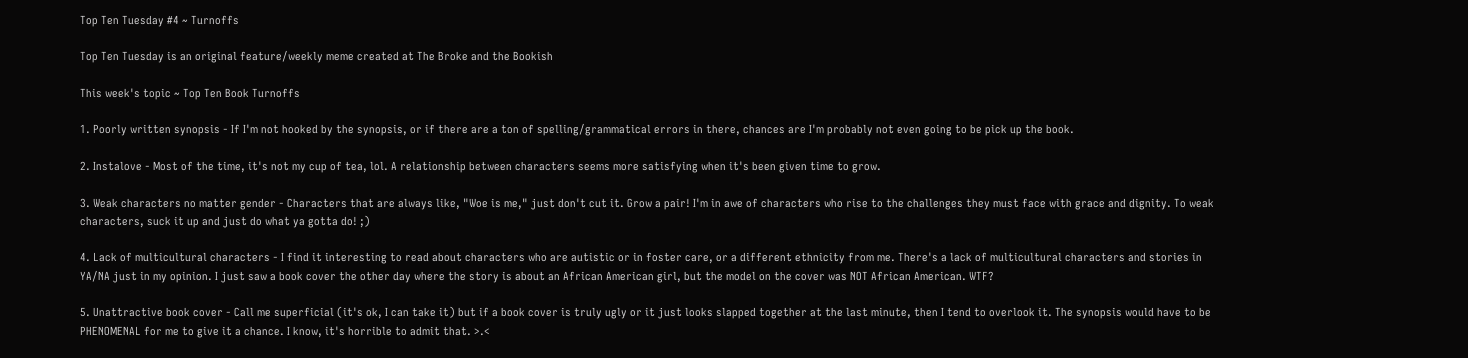Top Ten Tuesday #4 ~ Turnoffs

Top Ten Tuesday is an original feature/weekly meme created at The Broke and the Bookish

This week's topic ~ Top Ten Book Turnoffs

1. Poorly written synopsis - If I'm not hooked by the synopsis, or if there are a ton of spelling/grammatical errors in there, chances are I'm probably not even going to be pick up the book.

2. Instalove - Most of the time, it's not my cup of tea, lol. A relationship between characters seems more satisfying when it's been given time to grow.

3. Weak characters no matter gender - Characters that are always like, "Woe is me," just don't cut it. Grow a pair! I'm in awe of characters who rise to the challenges they must face with grace and dignity. To weak characters, suck it up and just do what ya gotta do! ;)

4. Lack of multicultural characters - I find it interesting to read about characters who are autistic or in foster care, or a different ethnicity from me. There's a lack of multicultural characters and stories in YA/NA just in my opinion. I just saw a book cover the other day where the story is about an African American girl, but the model on the cover was NOT African American. WTF?

5. Unattractive book cover - Call me superficial (it's ok, I can take it) but if a book cover is truly ugly or it just looks slapped together at the last minute, then I tend to overlook it. The synopsis would have to be PHENOMENAL for me to give it a chance. I know, it's horrible to admit that. >.<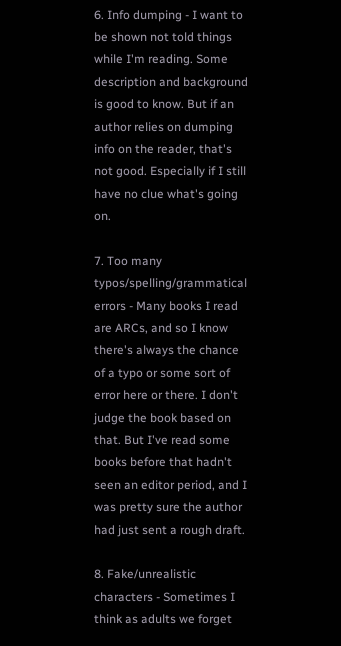6. Info dumping - I want to be shown not told things while I'm reading. Some description and background is good to know. But if an author relies on dumping info on the reader, that's not good. Especially if I still have no clue what's going on.

7. Too many typos/spelling/grammatical errors - Many books I read are ARCs, and so I know there's always the chance of a typo or some sort of error here or there. I don't judge the book based on that. But I've read some books before that hadn't seen an editor period, and I was pretty sure the author had just sent a rough draft.

8. Fake/unrealistic characters - Sometimes I think as adults we forget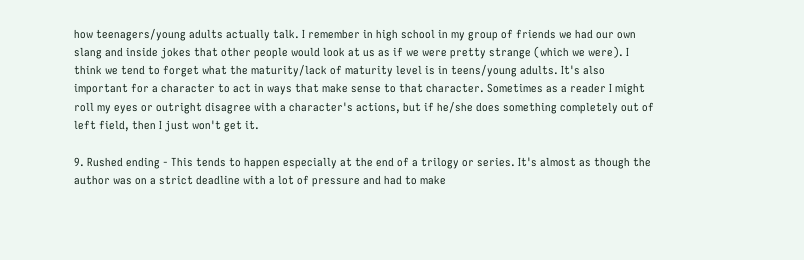how teenagers/young adults actually talk. I remember in high school in my group of friends we had our own slang and inside jokes that other people would look at us as if we were pretty strange (which we were). I think we tend to forget what the maturity/lack of maturity level is in teens/young adults. It's also important for a character to act in ways that make sense to that character. Sometimes as a reader I might roll my eyes or outright disagree with a character's actions, but if he/she does something completely out of left field, then I just won't get it.

9. Rushed ending - This tends to happen especially at the end of a trilogy or series. It's almost as though the author was on a strict deadline with a lot of pressure and had to make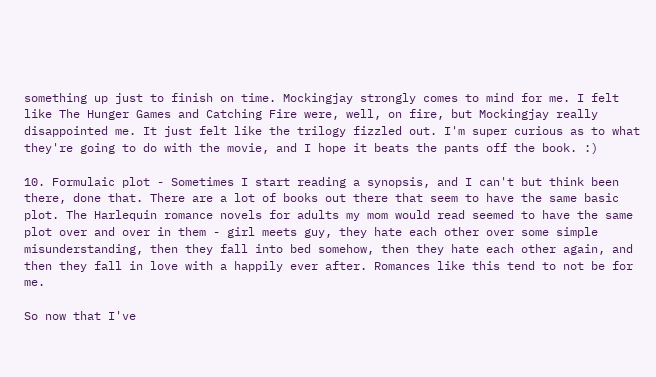something up just to finish on time. Mockingjay strongly comes to mind for me. I felt like The Hunger Games and Catching Fire were, well, on fire, but Mockingjay really disappointed me. It just felt like the trilogy fizzled out. I'm super curious as to what they're going to do with the movie, and I hope it beats the pants off the book. :)

10. Formulaic plot - Sometimes I start reading a synopsis, and I can't but think been there, done that. There are a lot of books out there that seem to have the same basic plot. The Harlequin romance novels for adults my mom would read seemed to have the same plot over and over in them - girl meets guy, they hate each other over some simple misunderstanding, then they fall into bed somehow, then they hate each other again, and then they fall in love with a happily ever after. Romances like this tend to not be for me.

So now that I've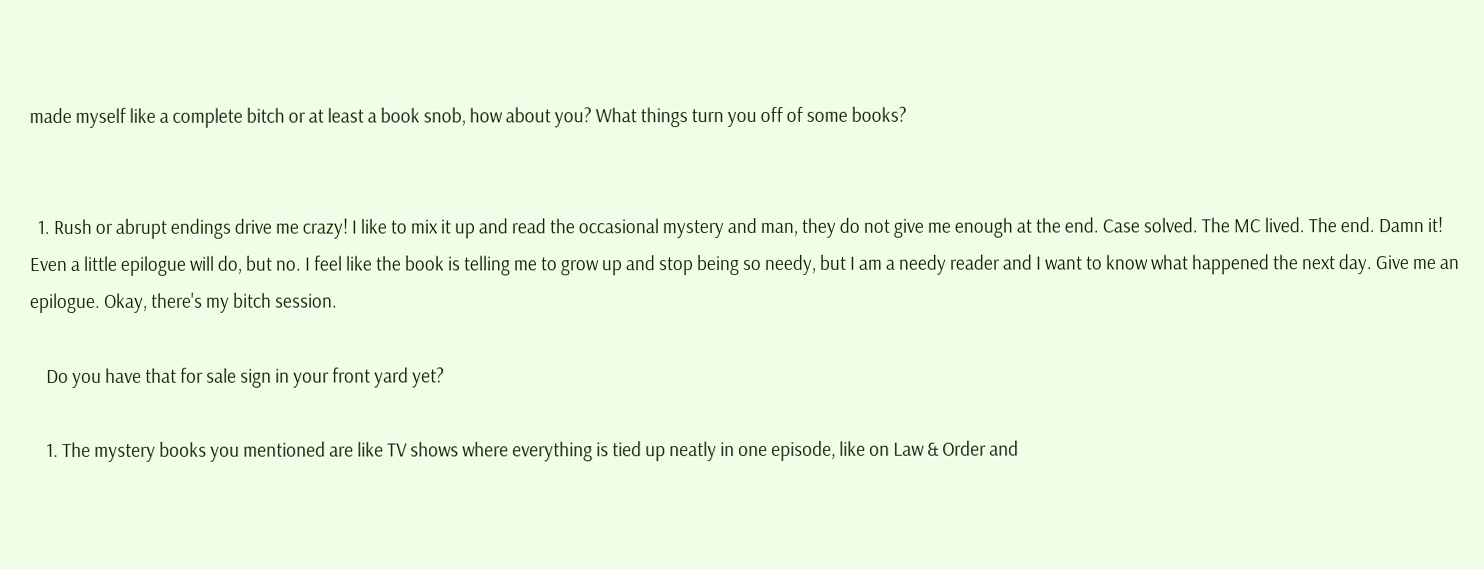made myself like a complete bitch or at least a book snob, how about you? What things turn you off of some books?


  1. Rush or abrupt endings drive me crazy! I like to mix it up and read the occasional mystery and man, they do not give me enough at the end. Case solved. The MC lived. The end. Damn it! Even a little epilogue will do, but no. I feel like the book is telling me to grow up and stop being so needy, but I am a needy reader and I want to know what happened the next day. Give me an epilogue. Okay, there's my bitch session.

    Do you have that for sale sign in your front yard yet?

    1. The mystery books you mentioned are like TV shows where everything is tied up neatly in one episode, like on Law & Order and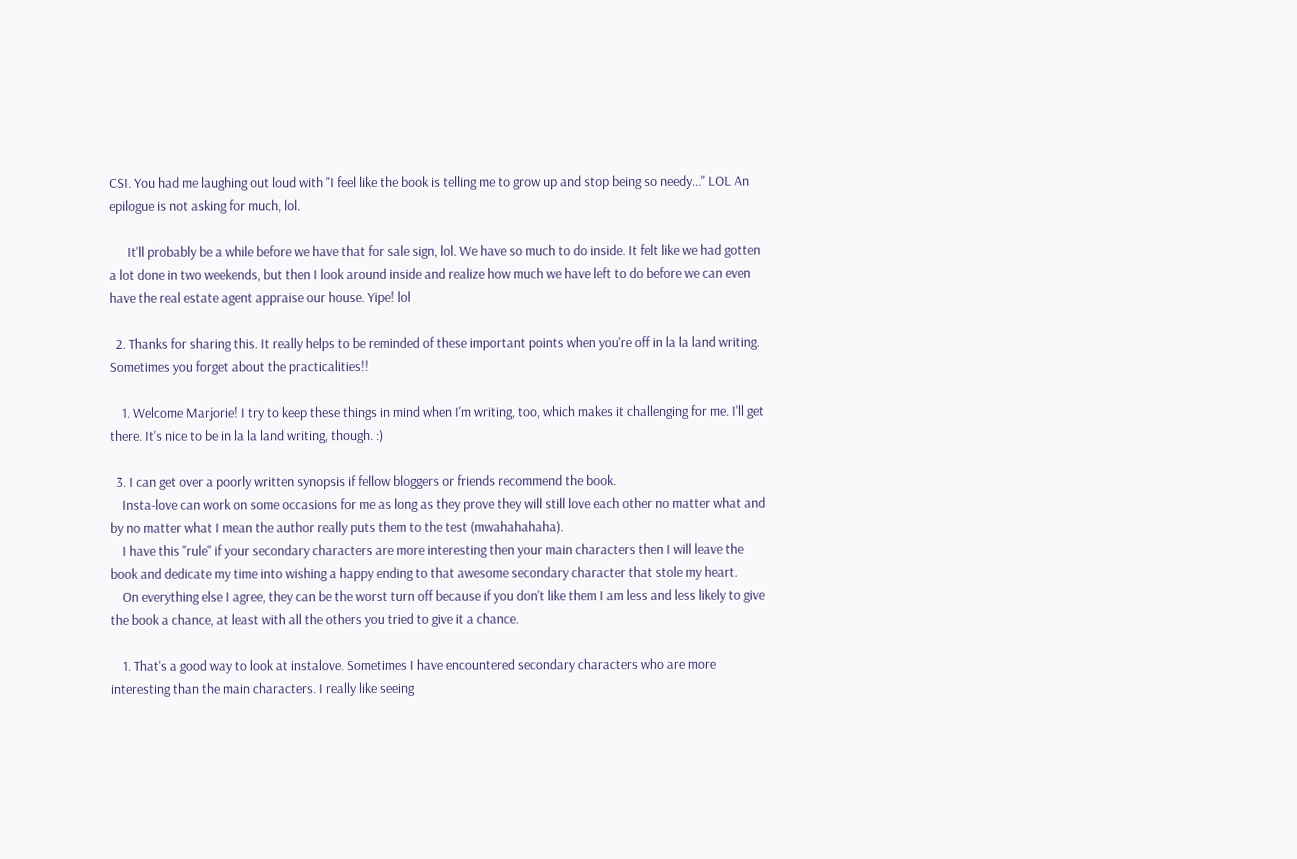CSI. You had me laughing out loud with "I feel like the book is telling me to grow up and stop being so needy..." LOL An epilogue is not asking for much, lol.

      It'll probably be a while before we have that for sale sign, lol. We have so much to do inside. It felt like we had gotten a lot done in two weekends, but then I look around inside and realize how much we have left to do before we can even have the real estate agent appraise our house. Yipe! lol

  2. Thanks for sharing this. It really helps to be reminded of these important points when you're off in la la land writing. Sometimes you forget about the practicalities!!

    1. Welcome Marjorie! I try to keep these things in mind when I'm writing, too, which makes it challenging for me. I'll get there. It's nice to be in la la land writing, though. :)

  3. I can get over a poorly written synopsis if fellow bloggers or friends recommend the book.
    Insta-love can work on some occasions for me as long as they prove they will still love each other no matter what and by no matter what I mean the author really puts them to the test (mwahahahaha).
    I have this "rule" if your secondary characters are more interesting then your main characters then I will leave the book and dedicate my time into wishing a happy ending to that awesome secondary character that stole my heart.
    On everything else I agree, they can be the worst turn off because if you don't like them I am less and less likely to give the book a chance, at least with all the others you tried to give it a chance.

    1. That's a good way to look at instalove. Sometimes I have encountered secondary characters who are more interesting than the main characters. I really like seeing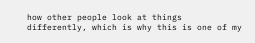how other people look at things differently, which is why this is one of my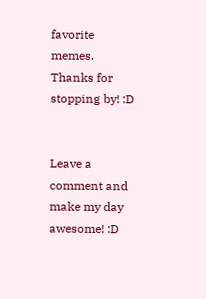favorite memes. Thanks for stopping by! :D


Leave a comment and make my day awesome! :D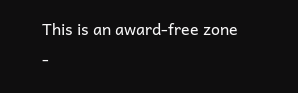This is an award-free zone -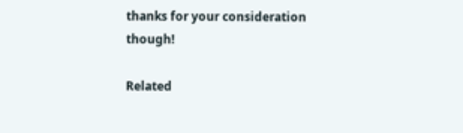thanks for your consideration though!

Related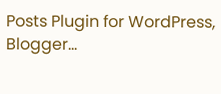Posts Plugin for WordPress, Blogger...